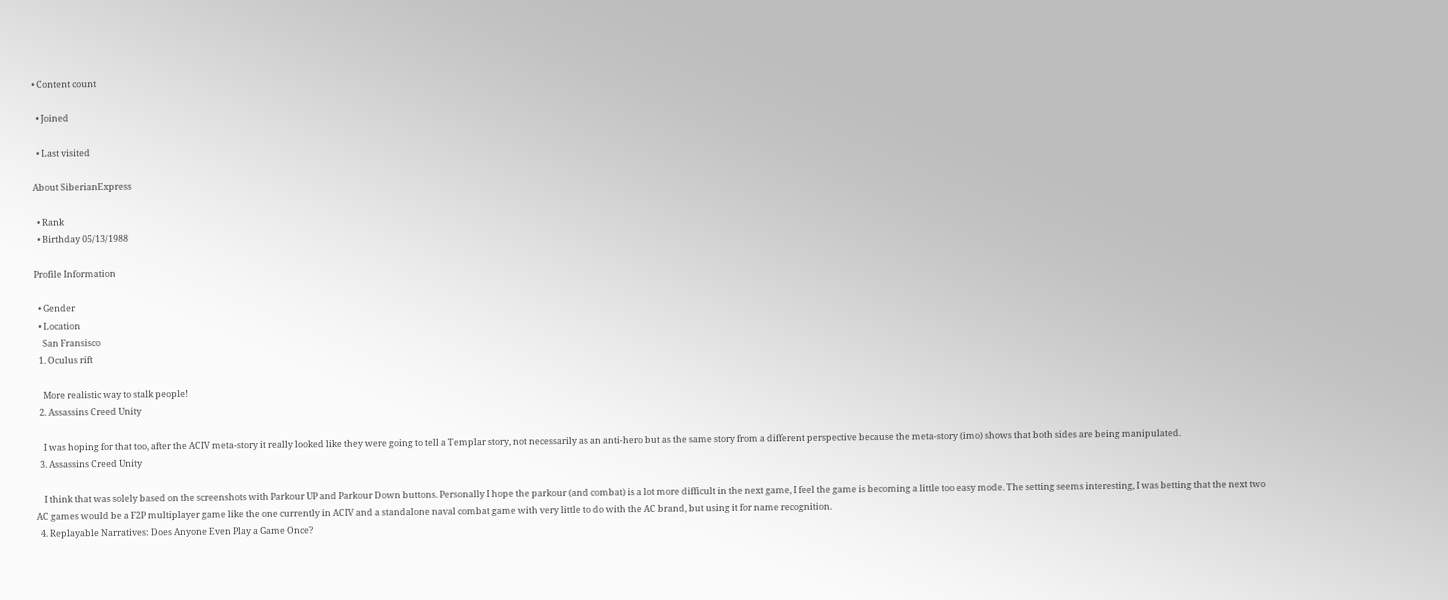• Content count

  • Joined

  • Last visited

About SiberianExpress

  • Rank
  • Birthday 05/13/1988

Profile Information

  • Gender
  • Location
    San Fransisco
  1. Oculus rift

    More realistic way to stalk people!
  2. Assassins Creed Unity

    I was hoping for that too, after the ACIV meta-story it really looked like they were going to tell a Templar story, not necessarily as an anti-hero but as the same story from a different perspective because the meta-story (imo) shows that both sides are being manipulated.
  3. Assassins Creed Unity

    I think that was solely based on the screenshots with Parkour UP and Parkour Down buttons. Personally I hope the parkour (and combat) is a lot more difficult in the next game, I feel the game is becoming a little too easy mode. The setting seems interesting, I was betting that the next two AC games would be a F2P multiplayer game like the one currently in ACIV and a standalone naval combat game with very little to do with the AC brand, but using it for name recognition.
  4. Replayable Narratives: Does Anyone Even Play a Game Once?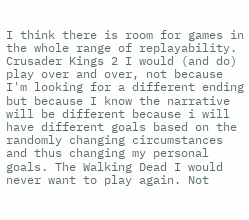I think there is room for games in the whole range of replayability. Crusader Kings 2 I would (and do) play over and over, not because I'm looking for a different ending but because I know the narrative will be different because i will have different goals based on the randomly changing circumstances and thus changing my personal goals. The Walking Dead I would never want to play again. Not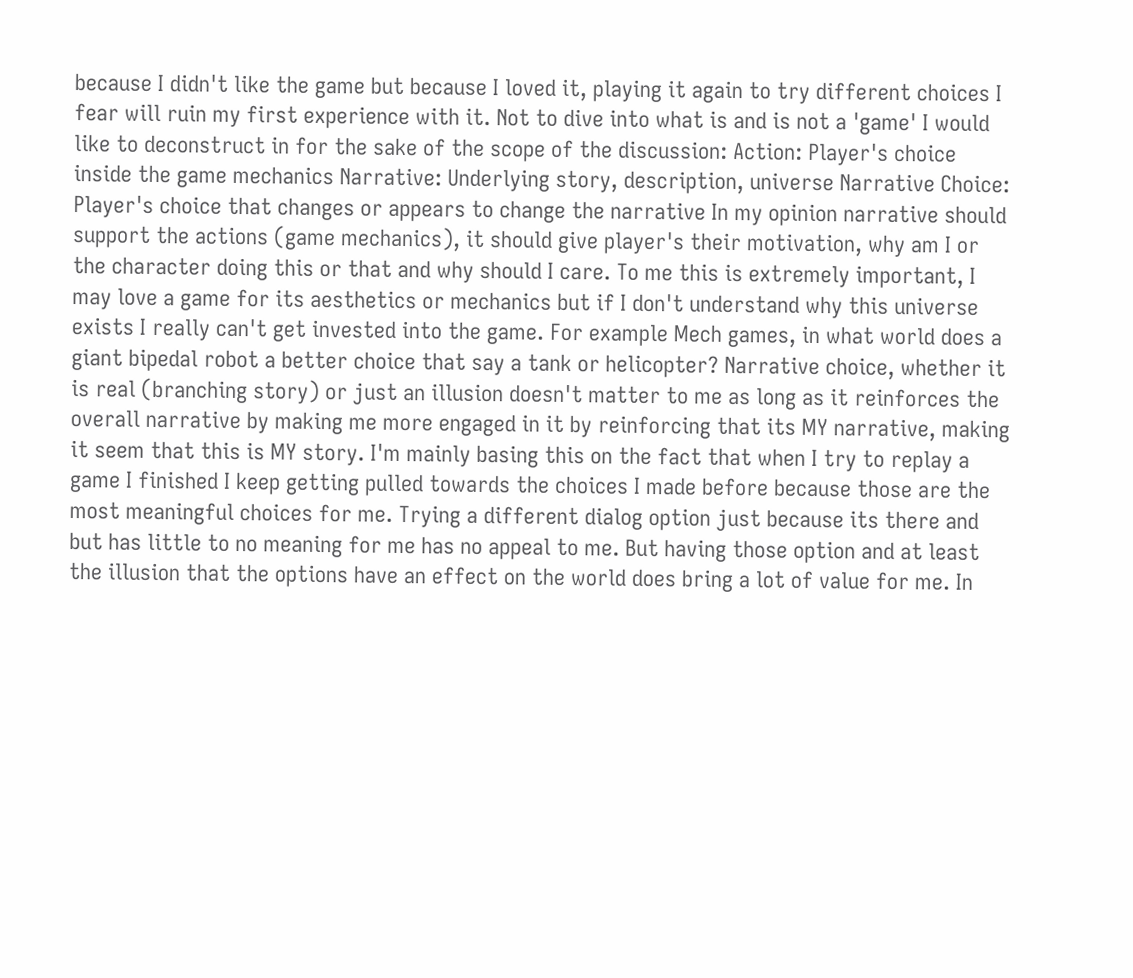because I didn't like the game but because I loved it, playing it again to try different choices I fear will ruin my first experience with it. Not to dive into what is and is not a 'game' I would like to deconstruct in for the sake of the scope of the discussion: Action: Player's choice inside the game mechanics Narrative: Underlying story, description, universe Narrative Choice: Player's choice that changes or appears to change the narrative In my opinion narrative should support the actions (game mechanics), it should give player's their motivation, why am I or the character doing this or that and why should I care. To me this is extremely important, I may love a game for its aesthetics or mechanics but if I don't understand why this universe exists I really can't get invested into the game. For example Mech games, in what world does a giant bipedal robot a better choice that say a tank or helicopter? Narrative choice, whether it is real (branching story) or just an illusion doesn't matter to me as long as it reinforces the overall narrative by making me more engaged in it by reinforcing that its MY narrative, making it seem that this is MY story. I'm mainly basing this on the fact that when I try to replay a game I finished I keep getting pulled towards the choices I made before because those are the most meaningful choices for me. Trying a different dialog option just because its there and but has little to no meaning for me has no appeal to me. But having those option and at least the illusion that the options have an effect on the world does bring a lot of value for me. In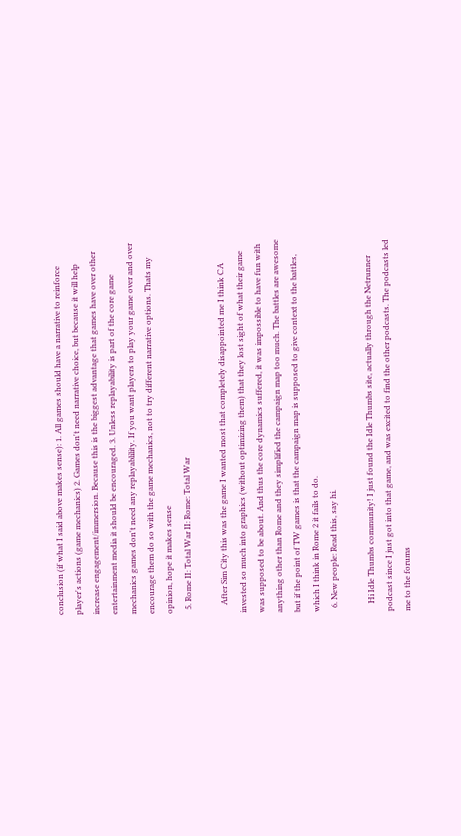conclusion (if what I said above makes sense): 1. All games should have a narrative to reinforce player's actions (game mechanics) 2. Games don't need narrative choice, but because it will help increase engagement/immersion. Because this is the biggest advantage that games have over other entertainment media it should be encouraged. 3. Unless replayability is part of the core game mechanics games don't need any replayablility. If you want players to play your game over and over encourage them do so with the game mechanics, not to try different narrative options. Thats my opinion, hope it makes sense
  5. Rome II: Total War II: Rome: Total War

    After Sim City this was the game I wanted most that completely disappointed me I think CA invested so much into graphics (without optimizing them) that they lost sight of what their game was supposed to be about. And thus the core dynamics suffered, it was impossible to have fun with anything other than Rome and they simplified the campaign map too much. The battles are awesome but if the point of TW games is that the campaign map is supposed to give context to the battles, which I think in Rome 2 it fails to do.
  6. New people: Read this, say hi.

    Hi Idle Thumbs community! I just found the Idle Thumbs site, actually through the Netrunner podcast since I just got into that game, and was excited to find the other podcasts. The podcasts led me to the forums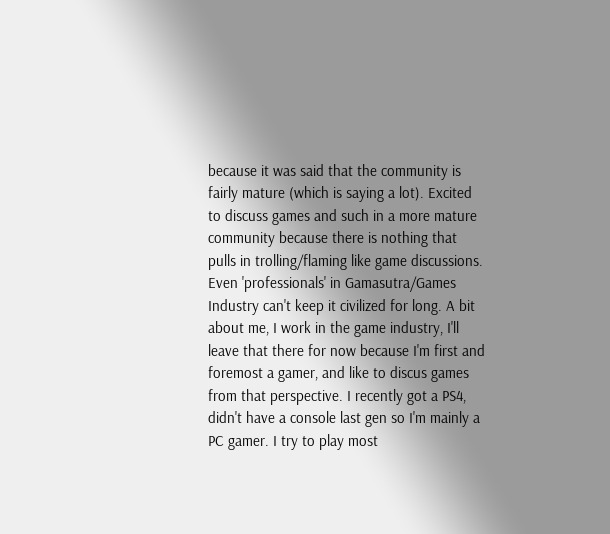because it was said that the community is fairly mature (which is saying a lot). Excited to discuss games and such in a more mature community because there is nothing that pulls in trolling/flaming like game discussions. Even 'professionals' in Gamasutra/Games Industry can't keep it civilized for long. A bit about me, I work in the game industry, I'll leave that there for now because I'm first and foremost a gamer, and like to discus games from that perspective. I recently got a PS4, didn't have a console last gen so I'm mainly a PC gamer. I try to play most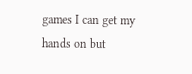games I can get my hands on but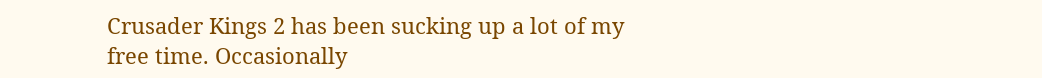Crusader Kings 2 has been sucking up a lot of my free time. Occasionally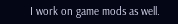I work on game mods as well.